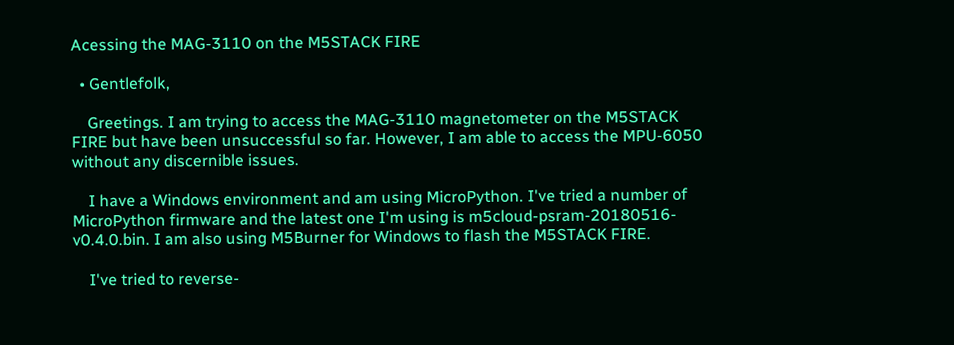Acessing the MAG-3110 on the M5STACK FIRE

  • Gentlefolk,

    Greetings. I am trying to access the MAG-3110 magnetometer on the M5STACK FIRE but have been unsuccessful so far. However, I am able to access the MPU-6050 without any discernible issues.

    I have a Windows environment and am using MicroPython. I've tried a number of MicroPython firmware and the latest one I'm using is m5cloud-psram-20180516-v0.4.0.bin. I am also using M5Burner for Windows to flash the M5STACK FIRE.

    I've tried to reverse-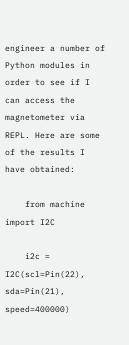engineer a number of Python modules in order to see if I can access the magnetometer via REPL. Here are some of the results I have obtained:

    from machine import I2C

    i2c = I2C(scl=Pin(22), sda=Pin(21), speed=400000)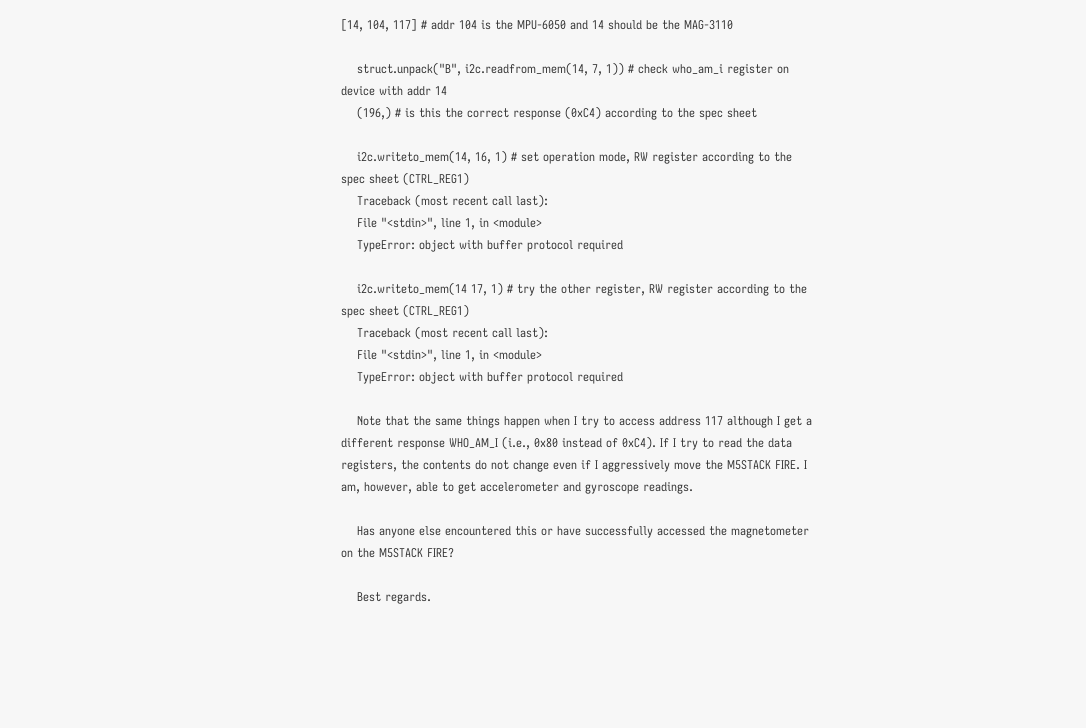[14, 104, 117] # addr 104 is the MPU-6050 and 14 should be the MAG-3110

    struct.unpack("B", i2c.readfrom_mem(14, 7, 1)) # check who_am_i register on device with addr 14
    (196,) # is this the correct response (0xC4) according to the spec sheet

    i2c.writeto_mem(14, 16, 1) # set operation mode, RW register according to the spec sheet (CTRL_REG1)
    Traceback (most recent call last):
    File "<stdin>", line 1, in <module>
    TypeError: object with buffer protocol required

    i2c.writeto_mem(14 17, 1) # try the other register, RW register according to the spec sheet (CTRL_REG1)
    Traceback (most recent call last):
    File "<stdin>", line 1, in <module>
    TypeError: object with buffer protocol required

    Note that the same things happen when I try to access address 117 although I get a different response WHO_AM_I (i.e., 0x80 instead of 0xC4). If I try to read the data registers, the contents do not change even if I aggressively move the M5STACK FIRE. I am, however, able to get accelerometer and gyroscope readings.

    Has anyone else encountered this or have successfully accessed the magnetometer on the M5STACK FIRE?

    Best regards.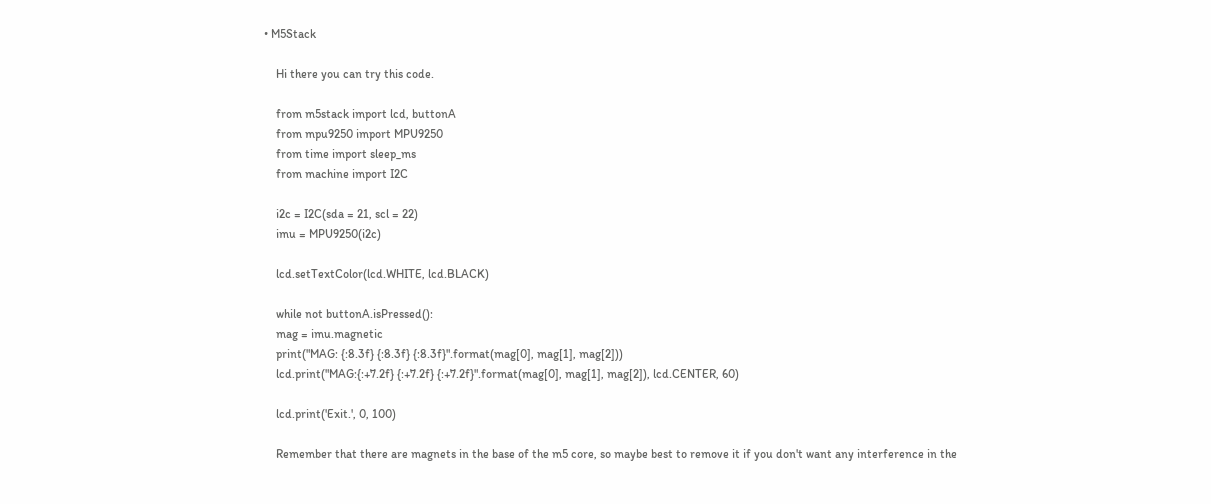• M5Stack

    Hi there you can try this code.

    from m5stack import lcd, buttonA
    from mpu9250 import MPU9250
    from time import sleep_ms
    from machine import I2C

    i2c = I2C(sda = 21, scl = 22)
    imu = MPU9250(i2c)

    lcd.setTextColor(lcd.WHITE, lcd.BLACK)

    while not buttonA.isPressed():
    mag = imu.magnetic
    print("MAG: {:8.3f} {:8.3f} {:8.3f}".format(mag[0], mag[1], mag[2]))
    lcd.print("MAG:{:+7.2f} {:+7.2f} {:+7.2f}".format(mag[0], mag[1], mag[2]), lcd.CENTER, 60)

    lcd.print('Exit.', 0, 100)

    Remember that there are magnets in the base of the m5 core, so maybe best to remove it if you don't want any interference in the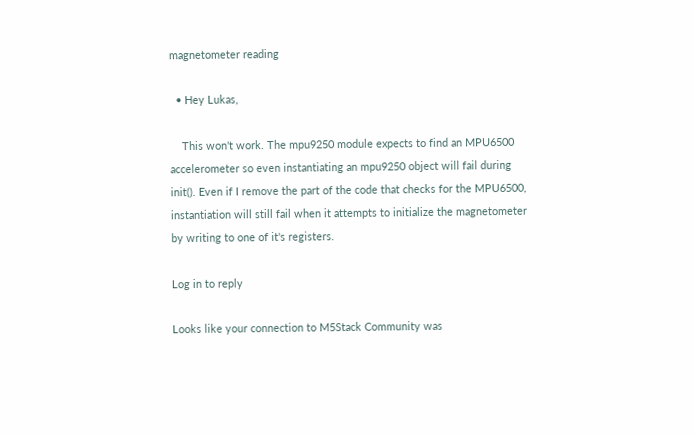magnetometer reading

  • Hey Lukas,

    This won't work. The mpu9250 module expects to find an MPU6500 accelerometer so even instantiating an mpu9250 object will fail during init(). Even if I remove the part of the code that checks for the MPU6500, instantiation will still fail when it attempts to initialize the magnetometer by writing to one of it's registers.

Log in to reply

Looks like your connection to M5Stack Community was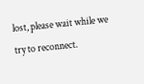lost, please wait while we try to reconnect.